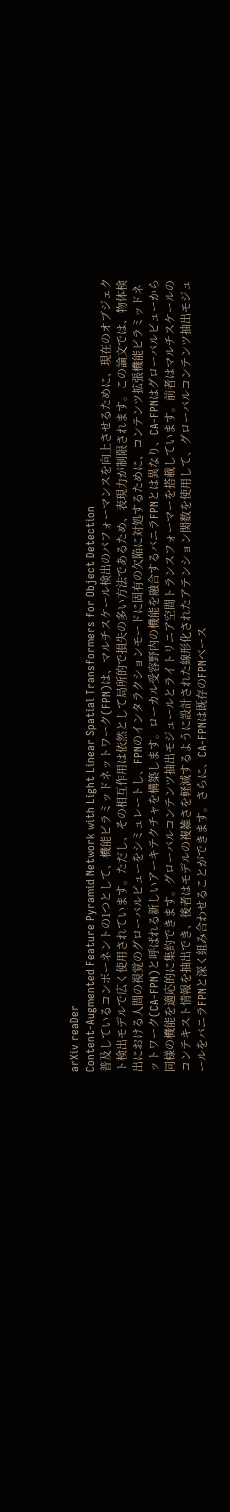arXiv reaDer
Content-Augmented Feature Pyramid Network with Light Linear Spatial Transformers for Object Detection
普及しているコンポーネントの1つとして、機能ピラミッドネットワーク(FPN)は、マルチスケール検出のパフォーマンスを向上させるために、現在のオブジェクト検出モデルで広く使用されています。ただし、その相互作用は依然として局所的で損失の多い方法であるため、表現力が制限されます。この論文では、物体検出における人間の視覚のグローバルビューをシミュレートし、FPNのインタラクションモードに固有の欠陥に対処するために、コンテンツ拡張機能ピラミッドネットワーク(CA-FPN)と呼ばれる新しいアーキテクチャを構築します。ローカル受容野内の機能を融合するバニラFPNとは異なり、CA-FPNはグローバルビューから同様の機能を適応的に集約できます。グローバルコンテンツ抽出モジュールとライトリニア空間トランスフォーマーを搭載しています。前者はマルチスケールのコンテキスト情報を抽出でき、後者はモデルの複雑さを軽減するように設計された線形化されたアテンション関数を使用して、グローバルコンテンツ抽出モジュールをバニラFPNと深く組み合わせることができます。さらに、CA-FPNは既存のFPNベース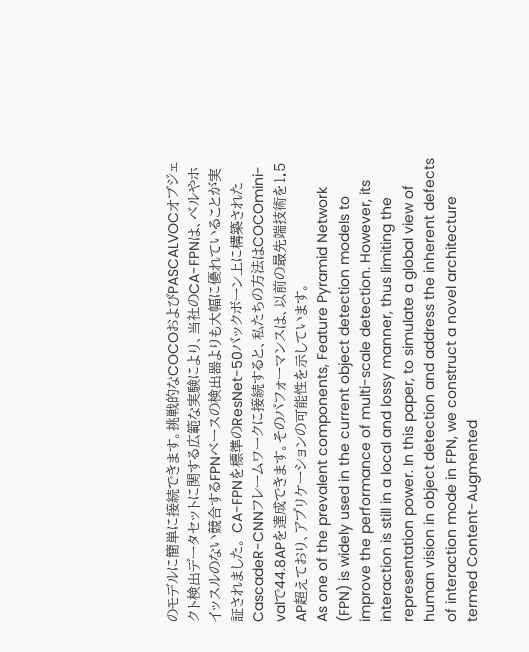のモデルに簡単に接続できます。挑戦的なCOCOおよびPASCALVOCオブジェクト検出データセットに関する広範な実験により、当社のCA-FPNは、ベルやホイッスルのない競合するFPNベースの検出器よりも大幅に優れていることが実証されました。 CA-FPNを標準のResNet-50バックボーン上に構築されたCascadeR-CNNフレームワークに接続すると、私たちの方法はCOCOmini-valで44.8APを達成できます。そのパフォーマンスは、以前の最先端技術を1.5 AP超えており、アプリケーションの可能性を示しています。
As one of the prevalent components, Feature Pyramid Network (FPN) is widely used in the current object detection models to improve the performance of multi-scale detection. However, its interaction is still in a local and lossy manner, thus limiting the representation power. In this paper, to simulate a global view of human vision in object detection and address the inherent defects of interaction mode in FPN, we construct a novel architecture termed Content-Augmented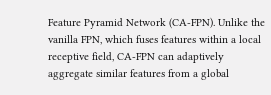Feature Pyramid Network (CA-FPN). Unlike the vanilla FPN, which fuses features within a local receptive field, CA-FPN can adaptively aggregate similar features from a global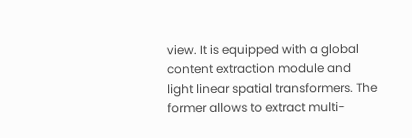view. It is equipped with a global content extraction module and light linear spatial transformers. The former allows to extract multi-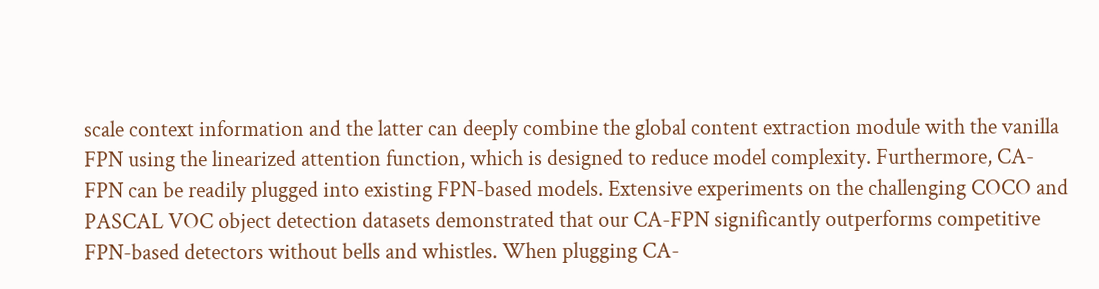scale context information and the latter can deeply combine the global content extraction module with the vanilla FPN using the linearized attention function, which is designed to reduce model complexity. Furthermore, CA-FPN can be readily plugged into existing FPN-based models. Extensive experiments on the challenging COCO and PASCAL VOC object detection datasets demonstrated that our CA-FPN significantly outperforms competitive FPN-based detectors without bells and whistles. When plugging CA-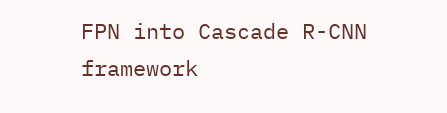FPN into Cascade R-CNN framework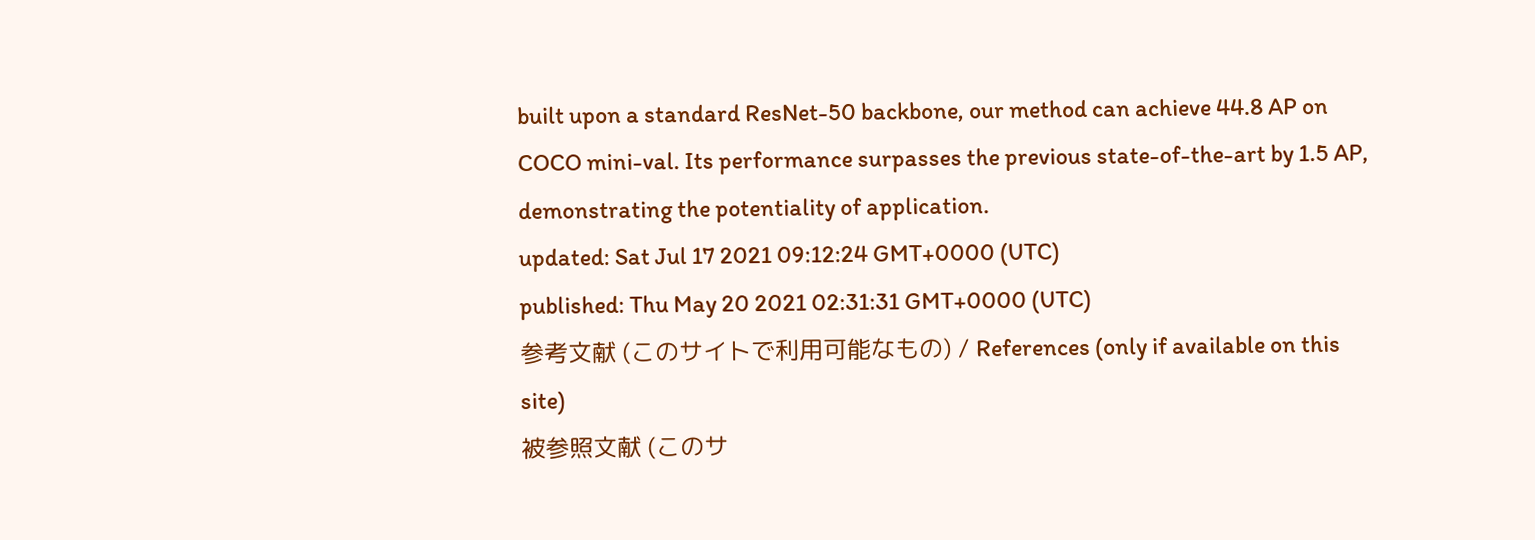built upon a standard ResNet-50 backbone, our method can achieve 44.8 AP on COCO mini-val. Its performance surpasses the previous state-of-the-art by 1.5 AP, demonstrating the potentiality of application.
updated: Sat Jul 17 2021 09:12:24 GMT+0000 (UTC)
published: Thu May 20 2021 02:31:31 GMT+0000 (UTC)
参考文献 (このサイトで利用可能なもの) / References (only if available on this site)
被参照文献 (このサ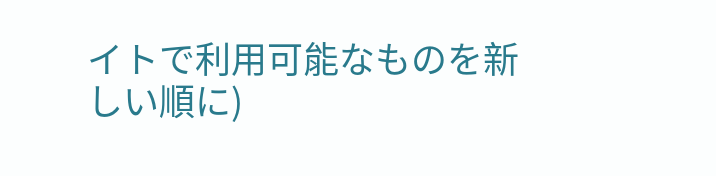イトで利用可能なものを新しい順に)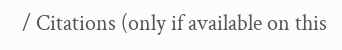/ Citations (only if available on this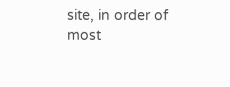site, in order of most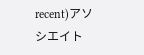recent)アソシエイト